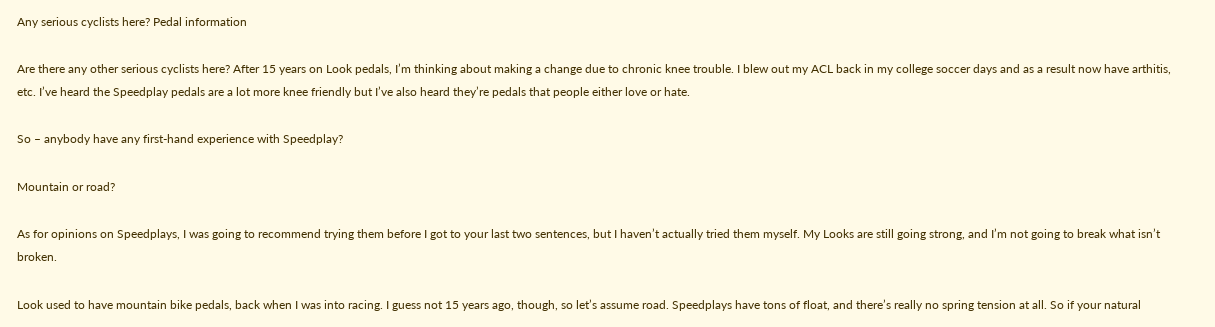Any serious cyclists here? Pedal information

Are there any other serious cyclists here? After 15 years on Look pedals, I’m thinking about making a change due to chronic knee trouble. I blew out my ACL back in my college soccer days and as a result now have arthitis, etc. I’ve heard the Speedplay pedals are a lot more knee friendly but I’ve also heard they’re pedals that people either love or hate.

So – anybody have any first-hand experience with Speedplay?

Mountain or road?

As for opinions on Speedplays, I was going to recommend trying them before I got to your last two sentences, but I haven’t actually tried them myself. My Looks are still going strong, and I’m not going to break what isn’t broken.

Look used to have mountain bike pedals, back when I was into racing. I guess not 15 years ago, though, so let’s assume road. Speedplays have tons of float, and there’s really no spring tension at all. So if your natural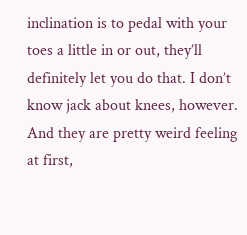inclination is to pedal with your toes a little in or out, they’ll definitely let you do that. I don’t know jack about knees, however. And they are pretty weird feeling at first,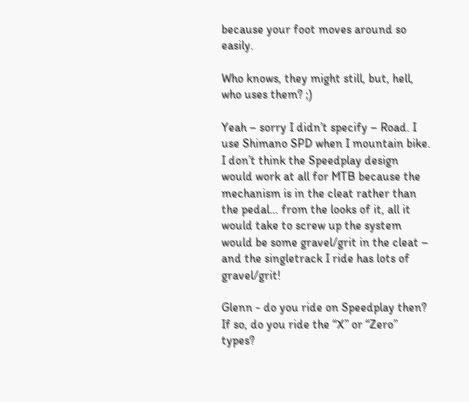because your foot moves around so easily.

Who knows, they might still, but, hell, who uses them? ;)

Yeah – sorry I didn’t specify – Road. I use Shimano SPD when I mountain bike. I don’t think the Speedplay design would work at all for MTB because the mechanism is in the cleat rather than the pedal… from the looks of it, all it would take to screw up the system would be some gravel/grit in the cleat – and the singletrack I ride has lots of gravel/grit!

Glenn - do you ride on Speedplay then? If so, do you ride the “X” or “Zero” types?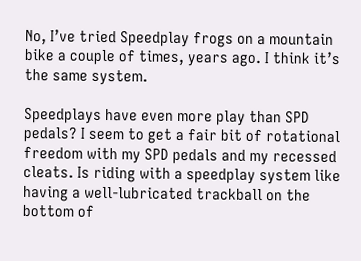No, I’ve tried Speedplay frogs on a mountain bike a couple of times, years ago. I think it’s the same system.

Speedplays have even more play than SPD pedals? I seem to get a fair bit of rotational freedom with my SPD pedals and my recessed cleats. Is riding with a speedplay system like having a well-lubricated trackball on the bottom of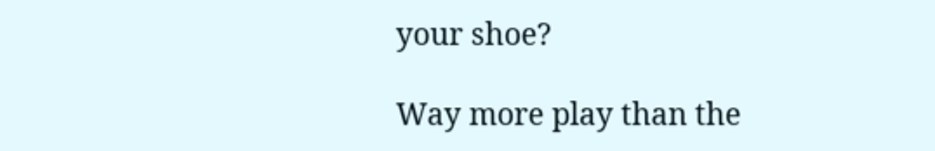your shoe?

Way more play than the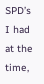SPD’s I had at the time,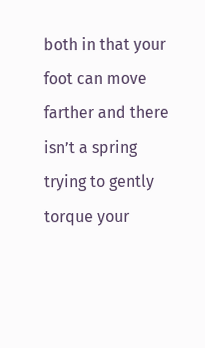both in that your foot can move farther and there isn’t a spring trying to gently torque your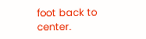foot back to center.